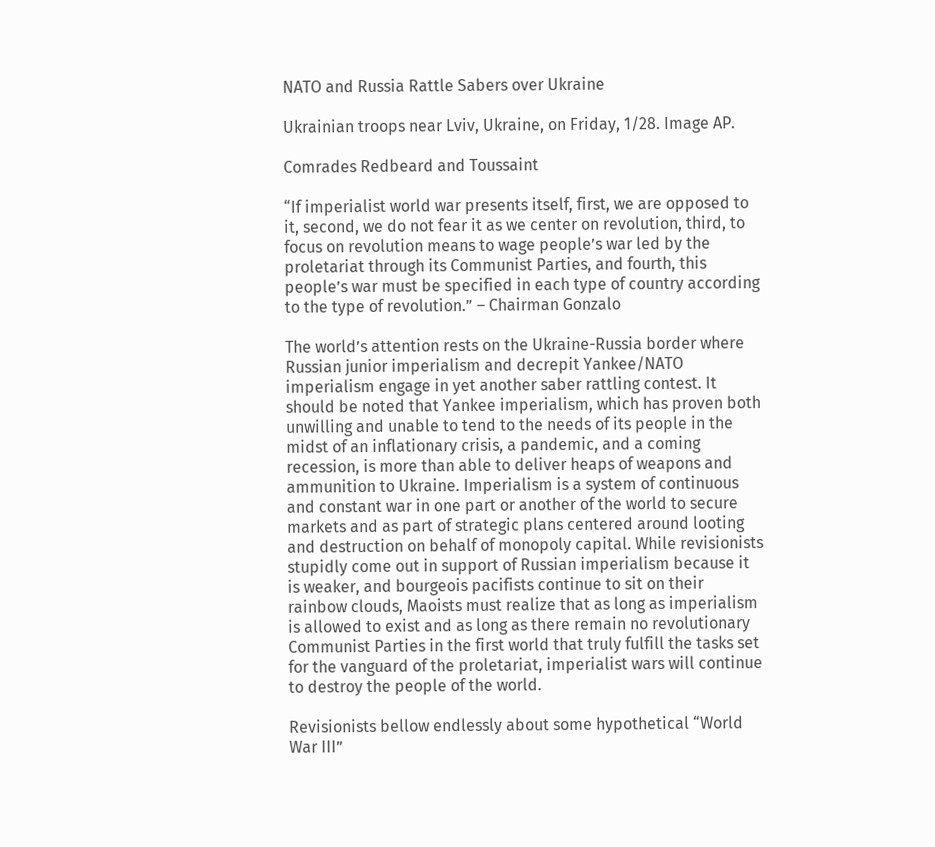NATO and Russia Rattle Sabers over Ukraine

Ukrainian troops near Lviv, Ukraine, on Friday, 1/28. Image AP.

Comrades Redbeard and Toussaint

“If imperialist world war presents itself, first, we are opposed to it, second, we do not fear it as we center on revolution, third, to focus on revolution means to wage people’s war led by the proletariat through its Communist Parties, and fourth, this people’s war must be specified in each type of country according to the type of revolution.” – Chairman Gonzalo

The world’s attention rests on the Ukraine-Russia border where Russian junior imperialism and decrepit Yankee/NATO imperialism engage in yet another saber rattling contest. It should be noted that Yankee imperialism, which has proven both unwilling and unable to tend to the needs of its people in the midst of an inflationary crisis, a pandemic, and a coming recession, is more than able to deliver heaps of weapons and ammunition to Ukraine. Imperialism is a system of continuous and constant war in one part or another of the world to secure markets and as part of strategic plans centered around looting and destruction on behalf of monopoly capital. While revisionists stupidly come out in support of Russian imperialism because it is weaker, and bourgeois pacifists continue to sit on their rainbow clouds, Maoists must realize that as long as imperialism is allowed to exist and as long as there remain no revolutionary Communist Parties in the first world that truly fulfill the tasks set for the vanguard of the proletariat, imperialist wars will continue to destroy the people of the world.

Revisionists bellow endlessly about some hypothetical “World War III”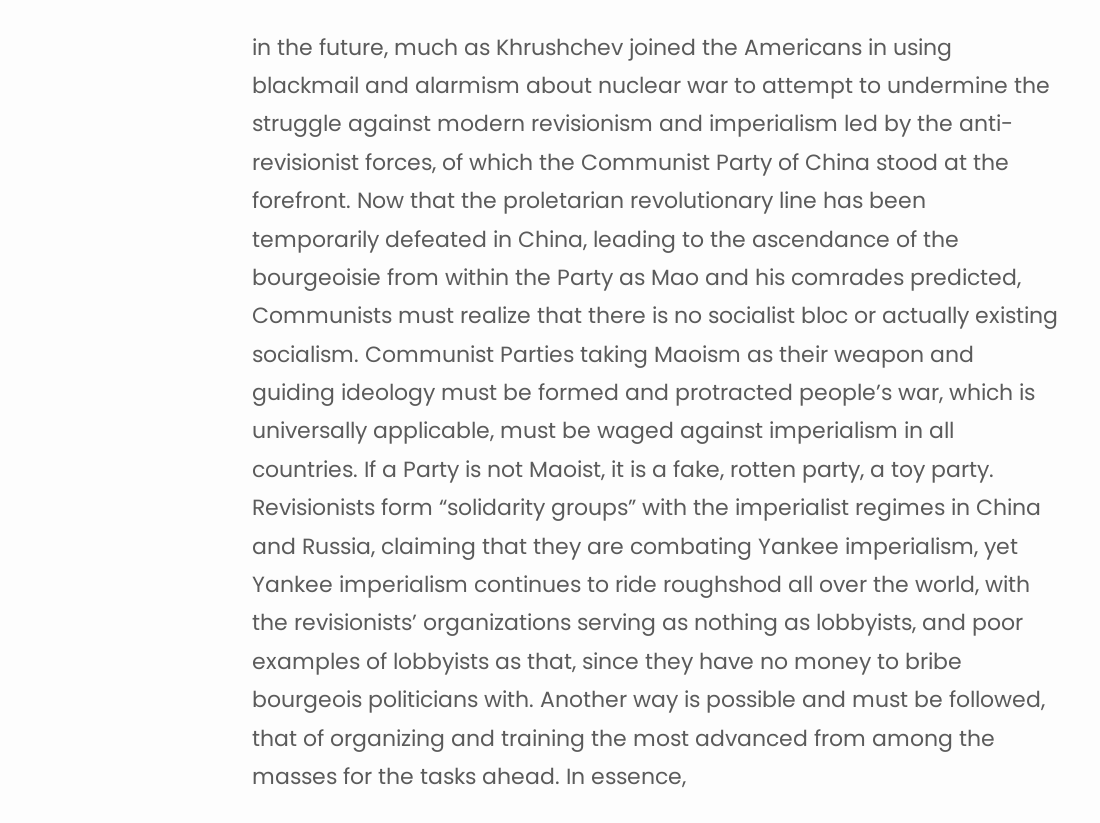in the future, much as Khrushchev joined the Americans in using blackmail and alarmism about nuclear war to attempt to undermine the struggle against modern revisionism and imperialism led by the anti-revisionist forces, of which the Communist Party of China stood at the forefront. Now that the proletarian revolutionary line has been temporarily defeated in China, leading to the ascendance of the bourgeoisie from within the Party as Mao and his comrades predicted, Communists must realize that there is no socialist bloc or actually existing socialism. Communist Parties taking Maoism as their weapon and guiding ideology must be formed and protracted people’s war, which is universally applicable, must be waged against imperialism in all countries. If a Party is not Maoist, it is a fake, rotten party, a toy party. Revisionists form “solidarity groups” with the imperialist regimes in China and Russia, claiming that they are combating Yankee imperialism, yet Yankee imperialism continues to ride roughshod all over the world, with the revisionists’ organizations serving as nothing as lobbyists, and poor examples of lobbyists as that, since they have no money to bribe bourgeois politicians with. Another way is possible and must be followed, that of organizing and training the most advanced from among the masses for the tasks ahead. In essence,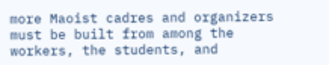more Maoist cadres and organizers must be built from among the workers, the students, and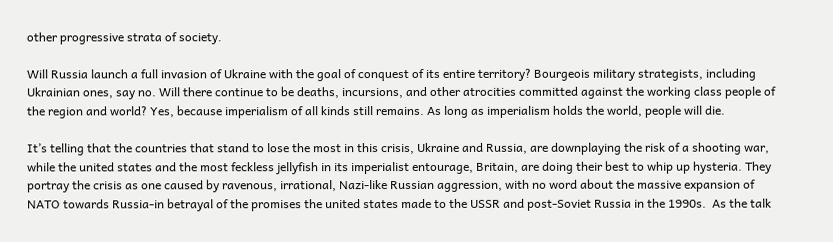other progressive strata of society.

Will Russia launch a full invasion of Ukraine with the goal of conquest of its entire territory? Bourgeois military strategists, including Ukrainian ones, say no. Will there continue to be deaths, incursions, and other atrocities committed against the working class people of the region and world? Yes, because imperialism of all kinds still remains. As long as imperialism holds the world, people will die.

It’s telling that the countries that stand to lose the most in this crisis, Ukraine and Russia, are downplaying the risk of a shooting war, while the united states and the most feckless jellyfish in its imperialist entourage, Britain, are doing their best to whip up hysteria. They portray the crisis as one caused by ravenous, irrational, Nazi-like Russian aggression, with no word about the massive expansion of NATO towards Russia-in betrayal of the promises the united states made to the USSR and post-Soviet Russia in the 1990s.  As the talk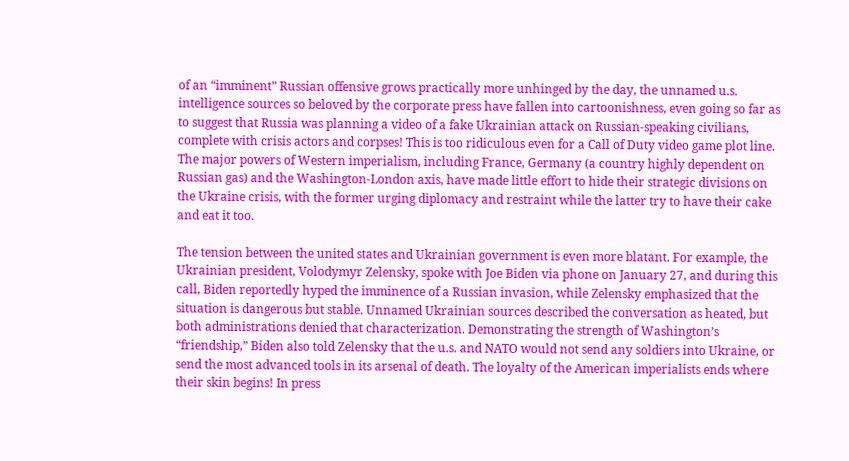of an “imminent” Russian offensive grows practically more unhinged by the day, the unnamed u.s. intelligence sources so beloved by the corporate press have fallen into cartoonishness, even going so far as to suggest that Russia was planning a video of a fake Ukrainian attack on Russian-speaking civilians, complete with crisis actors and corpses! This is too ridiculous even for a Call of Duty video game plot line. The major powers of Western imperialism, including France, Germany (a country highly dependent on Russian gas) and the Washington-London axis, have made little effort to hide their strategic divisions on the Ukraine crisis, with the former urging diplomacy and restraint while the latter try to have their cake and eat it too.

The tension between the united states and Ukrainian government is even more blatant. For example, the Ukrainian president, Volodymyr Zelensky, spoke with Joe Biden via phone on January 27, and during this call, Biden reportedly hyped the imminence of a Russian invasion, while Zelensky emphasized that the situation is dangerous but stable. Unnamed Ukrainian sources described the conversation as heated, but both administrations denied that characterization. Demonstrating the strength of Washington’s “friendship,” Biden also told Zelensky that the u.s. and NATO would not send any soldiers into Ukraine, or send the most advanced tools in its arsenal of death. The loyalty of the American imperialists ends where their skin begins! In press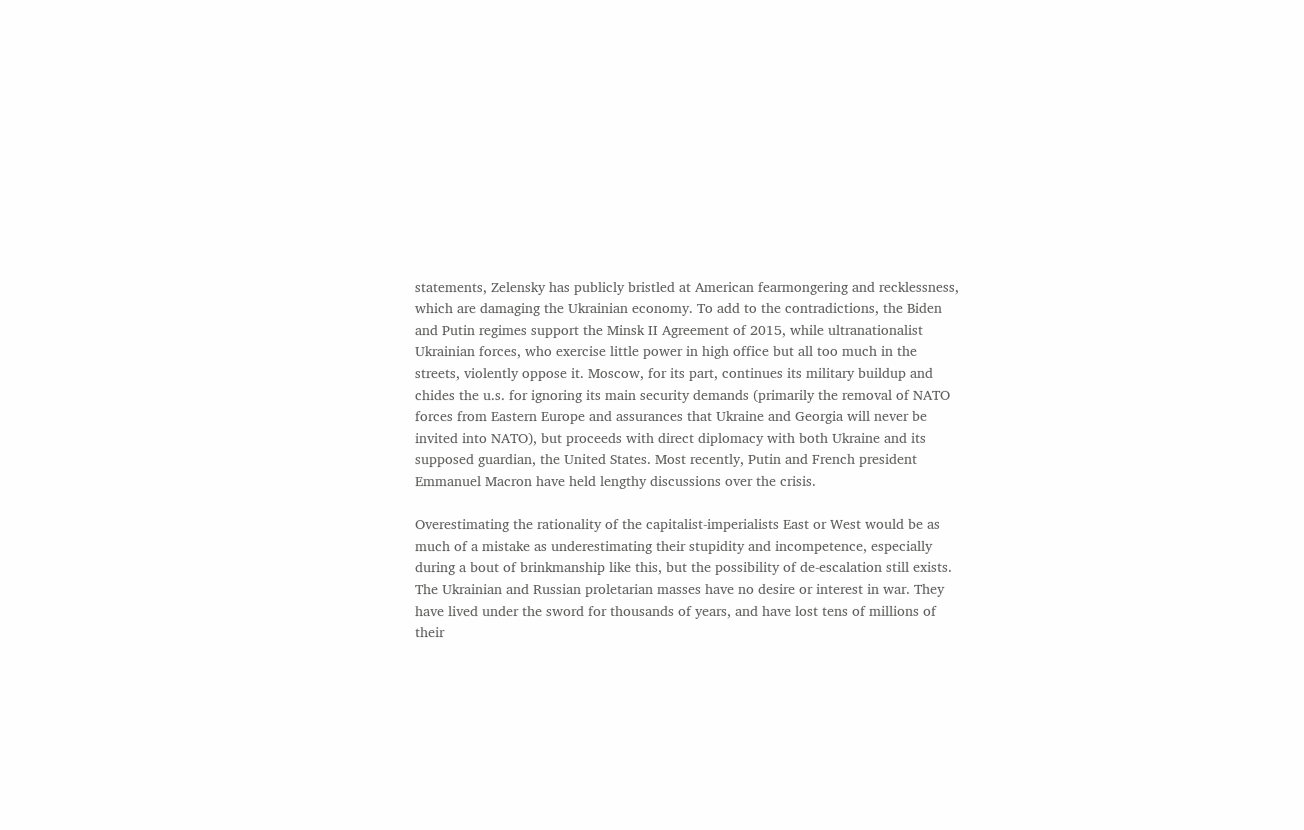statements, Zelensky has publicly bristled at American fearmongering and recklessness, which are damaging the Ukrainian economy. To add to the contradictions, the Biden and Putin regimes support the Minsk II Agreement of 2015, while ultranationalist Ukrainian forces, who exercise little power in high office but all too much in the streets, violently oppose it. Moscow, for its part, continues its military buildup and chides the u.s. for ignoring its main security demands (primarily the removal of NATO forces from Eastern Europe and assurances that Ukraine and Georgia will never be invited into NATO), but proceeds with direct diplomacy with both Ukraine and its supposed guardian, the United States. Most recently, Putin and French president Emmanuel Macron have held lengthy discussions over the crisis.

Overestimating the rationality of the capitalist-imperialists East or West would be as much of a mistake as underestimating their stupidity and incompetence, especially during a bout of brinkmanship like this, but the possibility of de-escalation still exists. The Ukrainian and Russian proletarian masses have no desire or interest in war. They have lived under the sword for thousands of years, and have lost tens of millions of their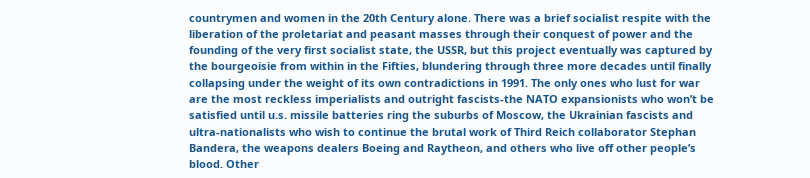countrymen and women in the 20th Century alone. There was a brief socialist respite with the liberation of the proletariat and peasant masses through their conquest of power and the founding of the very first socialist state, the USSR, but this project eventually was captured by the bourgeoisie from within in the Fifties, blundering through three more decades until finally collapsing under the weight of its own contradictions in 1991. The only ones who lust for war are the most reckless imperialists and outright fascists-the NATO expansionists who won’t be satisfied until u.s. missile batteries ring the suburbs of Moscow, the Ukrainian fascists and ultra-nationalists who wish to continue the brutal work of Third Reich collaborator Stephan Bandera, the weapons dealers Boeing and Raytheon, and others who live off other people’s blood. Other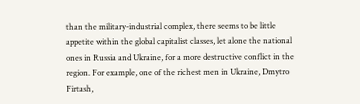than the military-industrial complex, there seems to be little appetite within the global capitalist classes, let alone the national ones in Russia and Ukraine, for a more destructive conflict in the region. For example, one of the richest men in Ukraine, Dmytro Firtash,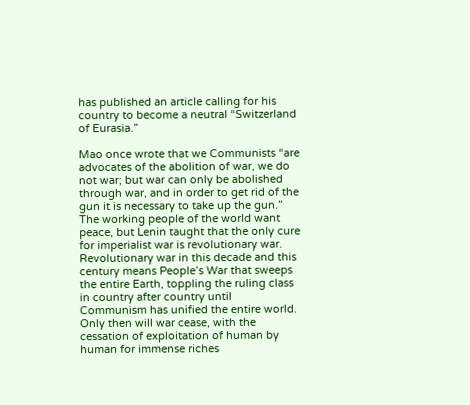has published an article calling for his country to become a neutral “Switzerland of Eurasia.”

Mao once wrote that we Communists “are advocates of the abolition of war, we do not war; but war can only be abolished through war, and in order to get rid of the gun it is necessary to take up the gun.”  The working people of the world want peace, but Lenin taught that the only cure for imperialist war is revolutionary war. Revolutionary war in this decade and this century means People’s War that sweeps the entire Earth, toppling the ruling class in country after country until Communism has unified the entire world. Only then will war cease, with the cessation of exploitation of human by human for immense riches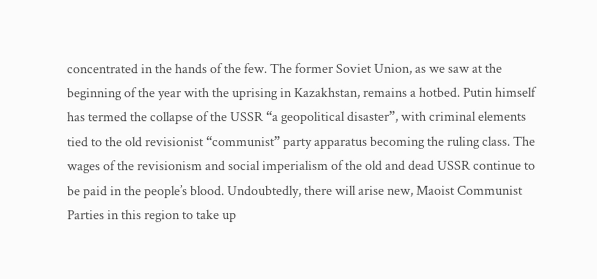concentrated in the hands of the few. The former Soviet Union, as we saw at the beginning of the year with the uprising in Kazakhstan, remains a hotbed. Putin himself has termed the collapse of the USSR “a geopolitical disaster”, with criminal elements tied to the old revisionist “communist” party apparatus becoming the ruling class. The wages of the revisionism and social imperialism of the old and dead USSR continue to be paid in the people’s blood. Undoubtedly, there will arise new, Maoist Communist Parties in this region to take up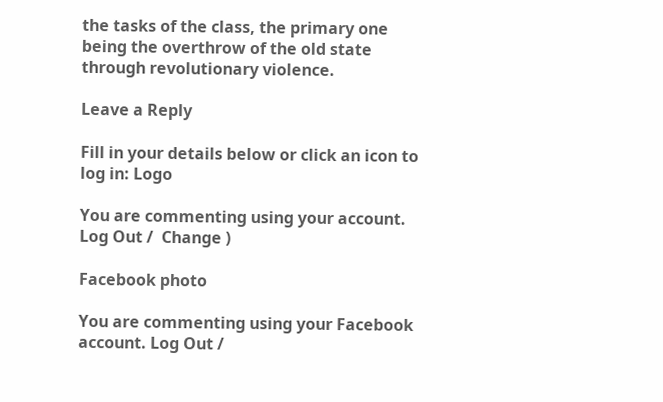the tasks of the class, the primary one being the overthrow of the old state through revolutionary violence.

Leave a Reply

Fill in your details below or click an icon to log in: Logo

You are commenting using your account. Log Out /  Change )

Facebook photo

You are commenting using your Facebook account. Log Out /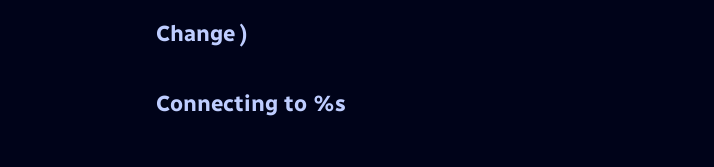Change )

Connecting to %s